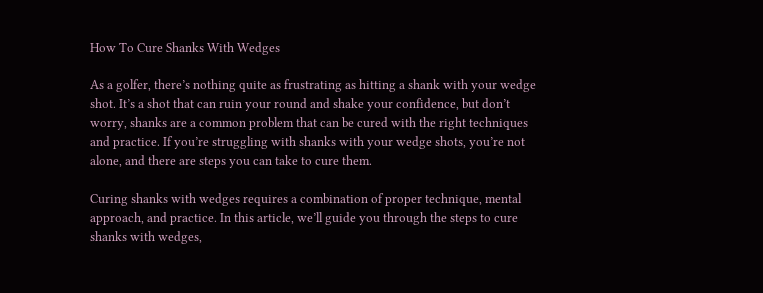How To Cure Shanks With Wedges

As a golfer, there’s nothing quite as frustrating as hitting a shank with your wedge shot. It’s a shot that can ruin your round and shake your confidence, but don’t worry, shanks are a common problem that can be cured with the right techniques and practice. If you’re struggling with shanks with your wedge shots, you’re not alone, and there are steps you can take to cure them.

Curing shanks with wedges requires a combination of proper technique, mental approach, and practice. In this article, we’ll guide you through the steps to cure shanks with wedges,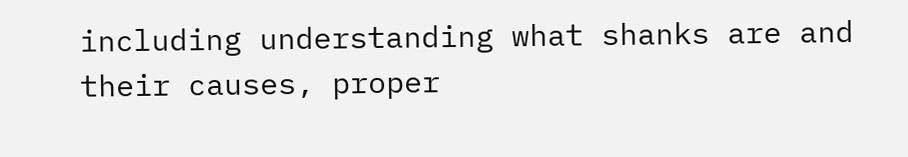including understanding what shanks are and their causes, proper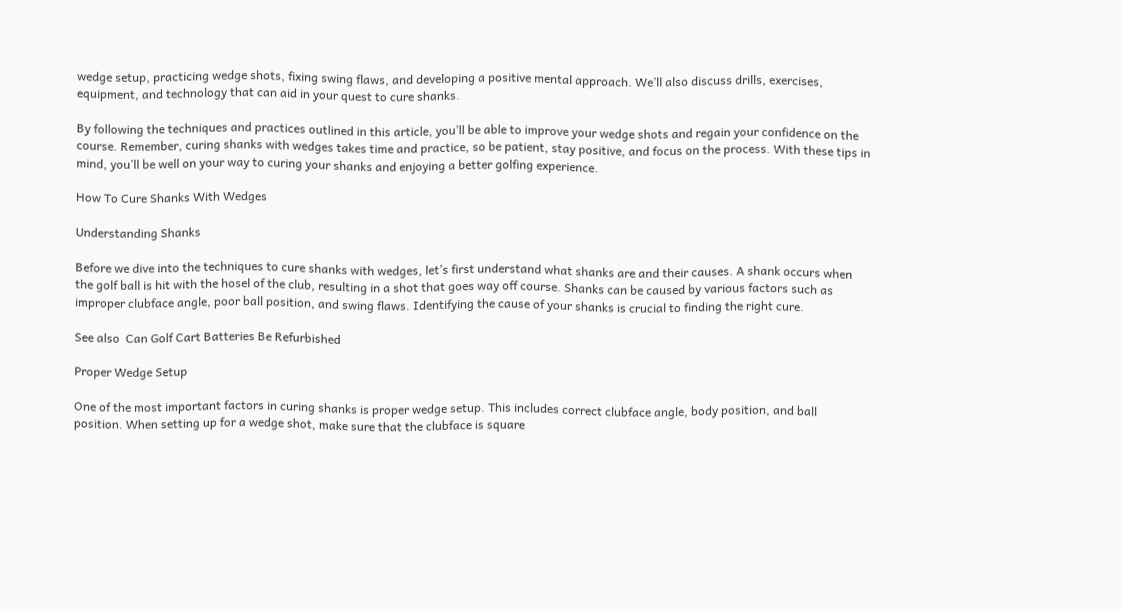wedge setup, practicing wedge shots, fixing swing flaws, and developing a positive mental approach. We’ll also discuss drills, exercises, equipment, and technology that can aid in your quest to cure shanks.

By following the techniques and practices outlined in this article, you’ll be able to improve your wedge shots and regain your confidence on the course. Remember, curing shanks with wedges takes time and practice, so be patient, stay positive, and focus on the process. With these tips in mind, you’ll be well on your way to curing your shanks and enjoying a better golfing experience.

How To Cure Shanks With Wedges

Understanding Shanks

Before we dive into the techniques to cure shanks with wedges, let’s first understand what shanks are and their causes. A shank occurs when the golf ball is hit with the hosel of the club, resulting in a shot that goes way off course. Shanks can be caused by various factors such as improper clubface angle, poor ball position, and swing flaws. Identifying the cause of your shanks is crucial to finding the right cure.

See also  Can Golf Cart Batteries Be Refurbished

Proper Wedge Setup

One of the most important factors in curing shanks is proper wedge setup. This includes correct clubface angle, body position, and ball position. When setting up for a wedge shot, make sure that the clubface is square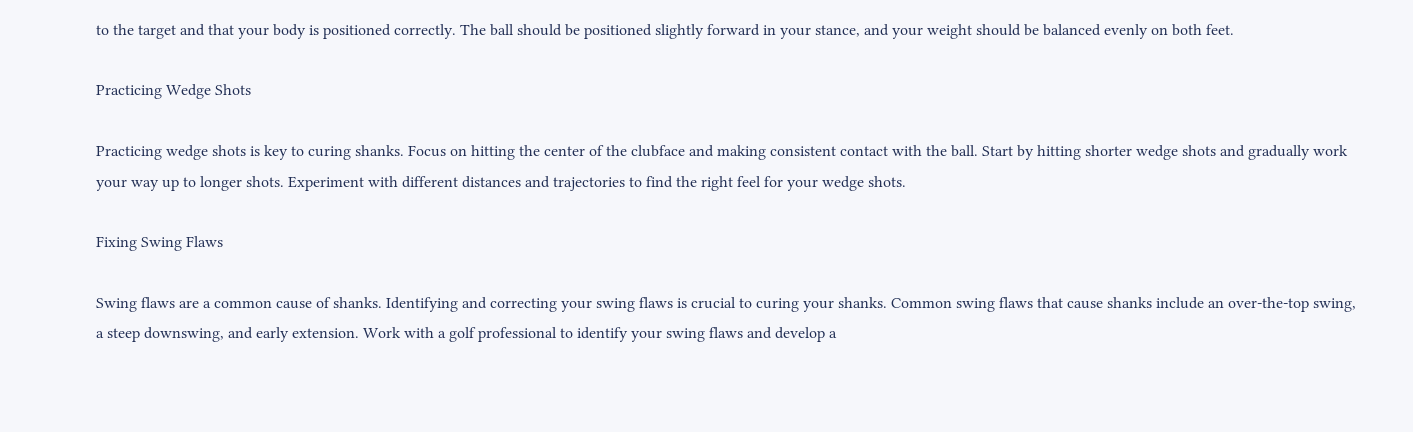to the target and that your body is positioned correctly. The ball should be positioned slightly forward in your stance, and your weight should be balanced evenly on both feet.

Practicing Wedge Shots

Practicing wedge shots is key to curing shanks. Focus on hitting the center of the clubface and making consistent contact with the ball. Start by hitting shorter wedge shots and gradually work your way up to longer shots. Experiment with different distances and trajectories to find the right feel for your wedge shots.

Fixing Swing Flaws

Swing flaws are a common cause of shanks. Identifying and correcting your swing flaws is crucial to curing your shanks. Common swing flaws that cause shanks include an over-the-top swing, a steep downswing, and early extension. Work with a golf professional to identify your swing flaws and develop a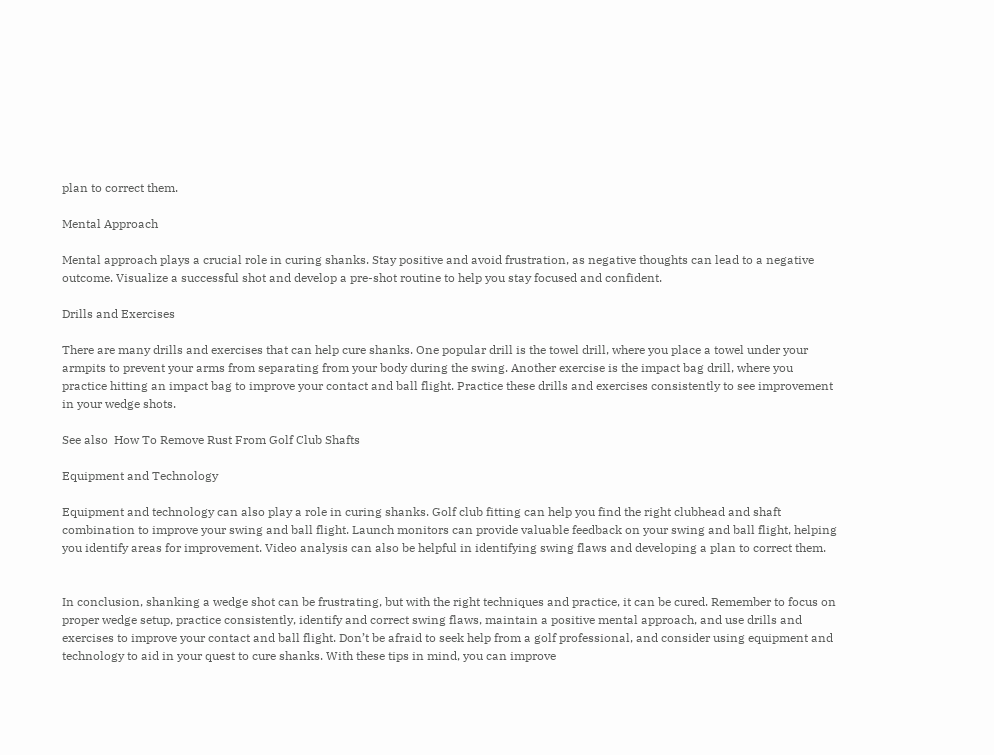plan to correct them.

Mental Approach

Mental approach plays a crucial role in curing shanks. Stay positive and avoid frustration, as negative thoughts can lead to a negative outcome. Visualize a successful shot and develop a pre-shot routine to help you stay focused and confident.

Drills and Exercises

There are many drills and exercises that can help cure shanks. One popular drill is the towel drill, where you place a towel under your armpits to prevent your arms from separating from your body during the swing. Another exercise is the impact bag drill, where you practice hitting an impact bag to improve your contact and ball flight. Practice these drills and exercises consistently to see improvement in your wedge shots.

See also  How To Remove Rust From Golf Club Shafts

Equipment and Technology

Equipment and technology can also play a role in curing shanks. Golf club fitting can help you find the right clubhead and shaft combination to improve your swing and ball flight. Launch monitors can provide valuable feedback on your swing and ball flight, helping you identify areas for improvement. Video analysis can also be helpful in identifying swing flaws and developing a plan to correct them.


In conclusion, shanking a wedge shot can be frustrating, but with the right techniques and practice, it can be cured. Remember to focus on proper wedge setup, practice consistently, identify and correct swing flaws, maintain a positive mental approach, and use drills and exercises to improve your contact and ball flight. Don’t be afraid to seek help from a golf professional, and consider using equipment and technology to aid in your quest to cure shanks. With these tips in mind, you can improve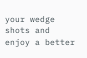your wedge shots and enjoy a better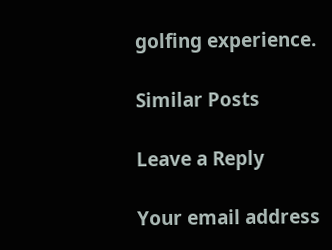golfing experience.

Similar Posts

Leave a Reply

Your email address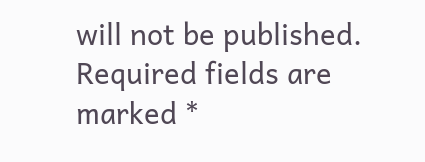will not be published. Required fields are marked *